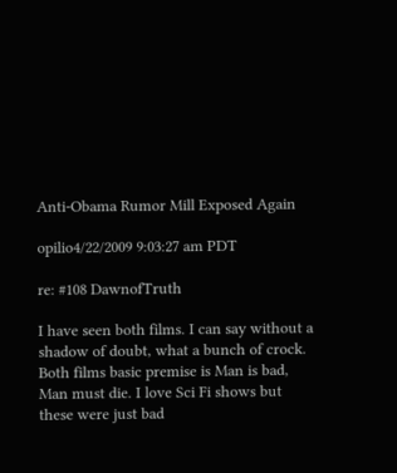Anti-Obama Rumor Mill Exposed Again

opilio4/22/2009 9:03:27 am PDT

re: #108 DawnofTruth

I have seen both films. I can say without a shadow of doubt, what a bunch of crock. Both films basic premise is Man is bad, Man must die. I love Sci Fi shows but these were just bad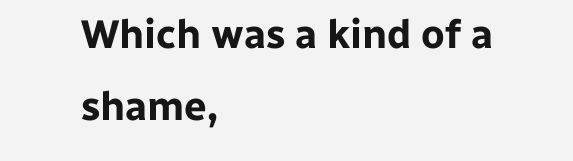Which was a kind of a shame,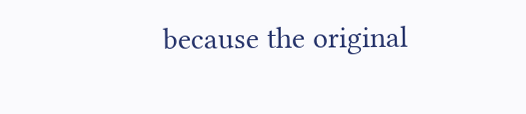because the original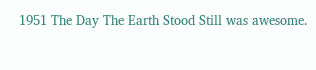1951 The Day The Earth Stood Still was awesome.